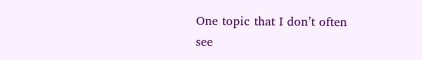One topic that I don’t often see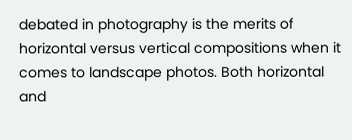debated in photography is the merits of horizontal versus vertical compositions when it comes to landscape photos. Both horizontal and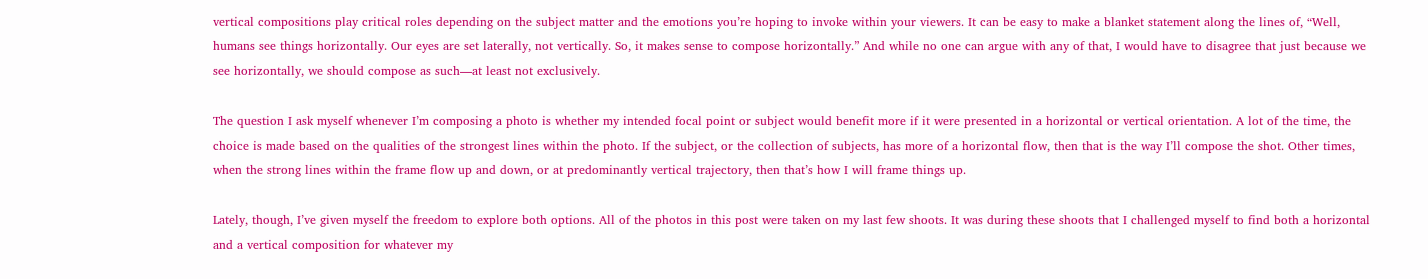vertical compositions play critical roles depending on the subject matter and the emotions you’re hoping to invoke within your viewers. It can be easy to make a blanket statement along the lines of, “Well, humans see things horizontally. Our eyes are set laterally, not vertically. So, it makes sense to compose horizontally.” And while no one can argue with any of that, I would have to disagree that just because we see horizontally, we should compose as such—at least not exclusively.

The question I ask myself whenever I’m composing a photo is whether my intended focal point or subject would benefit more if it were presented in a horizontal or vertical orientation. A lot of the time, the choice is made based on the qualities of the strongest lines within the photo. If the subject, or the collection of subjects, has more of a horizontal flow, then that is the way I’ll compose the shot. Other times, when the strong lines within the frame flow up and down, or at predominantly vertical trajectory, then that’s how I will frame things up.

Lately, though, I’ve given myself the freedom to explore both options. All of the photos in this post were taken on my last few shoots. It was during these shoots that I challenged myself to find both a horizontal and a vertical composition for whatever my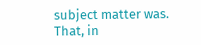subject matter was. That, in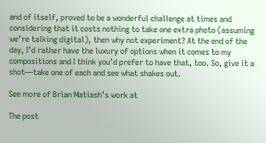and of itself, proved to be a wonderful challenge at times and considering that it costs nothing to take one extra photo (assuming we’re talking digital), then why not experiment? At the end of the day, I’d rather have the luxury of options when it comes to my compositions and I think you’d prefer to have that, too. So, give it a shot—take one of each and see what shakes out.

See more of Brian Matiash’s work at

The post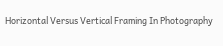Horizontal Versus Vertical Framing In Photography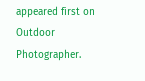appeared first on Outdoor Photographer.